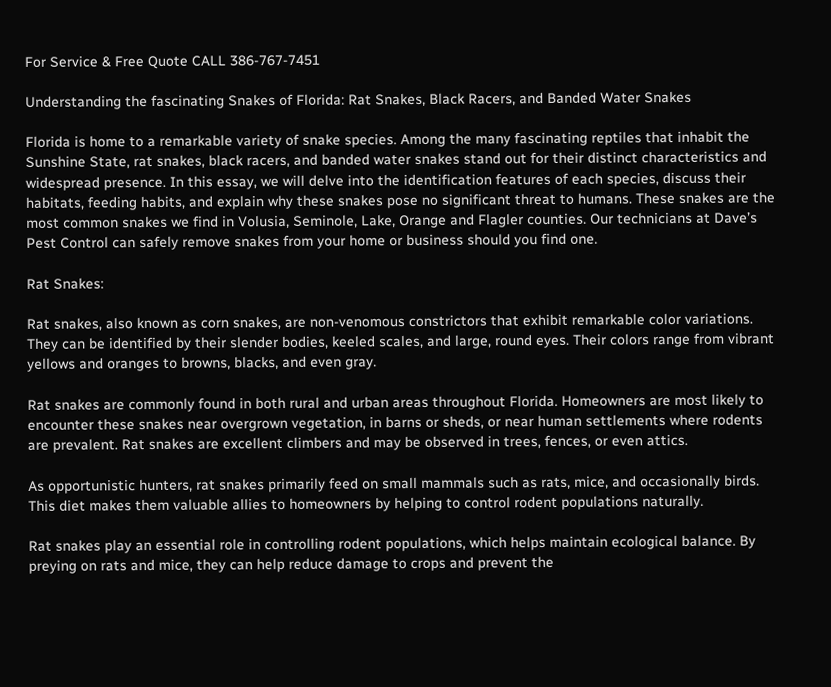For Service & Free Quote CALL 386-767-7451

Understanding the fascinating Snakes of Florida: Rat Snakes, Black Racers, and Banded Water Snakes

Florida is home to a remarkable variety of snake species. Among the many fascinating reptiles that inhabit the Sunshine State, rat snakes, black racers, and banded water snakes stand out for their distinct characteristics and widespread presence. In this essay, we will delve into the identification features of each species, discuss their habitats, feeding habits, and explain why these snakes pose no significant threat to humans. These snakes are the most common snakes we find in Volusia, Seminole, Lake, Orange and Flagler counties. Our technicians at Dave’s Pest Control can safely remove snakes from your home or business should you find one.

Rat Snakes:

Rat snakes, also known as corn snakes, are non-venomous constrictors that exhibit remarkable color variations. They can be identified by their slender bodies, keeled scales, and large, round eyes. Their colors range from vibrant yellows and oranges to browns, blacks, and even gray.

Rat snakes are commonly found in both rural and urban areas throughout Florida. Homeowners are most likely to encounter these snakes near overgrown vegetation, in barns or sheds, or near human settlements where rodents are prevalent. Rat snakes are excellent climbers and may be observed in trees, fences, or even attics.

As opportunistic hunters, rat snakes primarily feed on small mammals such as rats, mice, and occasionally birds. This diet makes them valuable allies to homeowners by helping to control rodent populations naturally.

Rat snakes play an essential role in controlling rodent populations, which helps maintain ecological balance. By preying on rats and mice, they can help reduce damage to crops and prevent the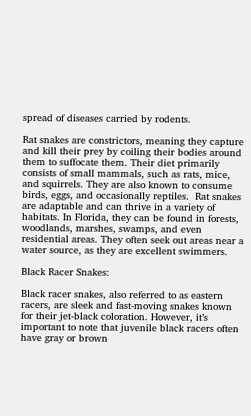spread of diseases carried by rodents.

Rat snakes are constrictors, meaning they capture and kill their prey by coiling their bodies around them to suffocate them. Their diet primarily consists of small mammals, such as rats, mice, and squirrels. They are also known to consume birds, eggs, and occasionally reptiles.  Rat snakes are adaptable and can thrive in a variety of habitats. In Florida, they can be found in forests, woodlands, marshes, swamps, and even residential areas. They often seek out areas near a water source, as they are excellent swimmers.

Black Racer Snakes:

Black racer snakes, also referred to as eastern racers, are sleek and fast-moving snakes known for their jet-black coloration. However, it’s important to note that juvenile black racers often have gray or brown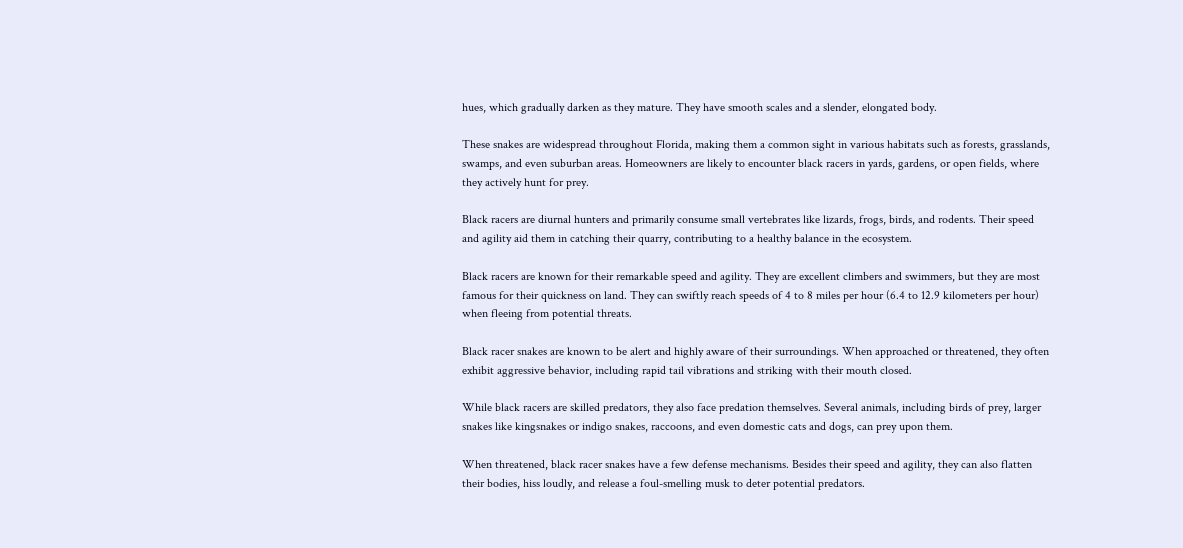hues, which gradually darken as they mature. They have smooth scales and a slender, elongated body.

These snakes are widespread throughout Florida, making them a common sight in various habitats such as forests, grasslands, swamps, and even suburban areas. Homeowners are likely to encounter black racers in yards, gardens, or open fields, where they actively hunt for prey.

Black racers are diurnal hunters and primarily consume small vertebrates like lizards, frogs, birds, and rodents. Their speed and agility aid them in catching their quarry, contributing to a healthy balance in the ecosystem.

Black racers are known for their remarkable speed and agility. They are excellent climbers and swimmers, but they are most famous for their quickness on land. They can swiftly reach speeds of 4 to 8 miles per hour (6.4 to 12.9 kilometers per hour) when fleeing from potential threats.

Black racer snakes are known to be alert and highly aware of their surroundings. When approached or threatened, they often exhibit aggressive behavior, including rapid tail vibrations and striking with their mouth closed.

While black racers are skilled predators, they also face predation themselves. Several animals, including birds of prey, larger snakes like kingsnakes or indigo snakes, raccoons, and even domestic cats and dogs, can prey upon them.

When threatened, black racer snakes have a few defense mechanisms. Besides their speed and agility, they can also flatten their bodies, hiss loudly, and release a foul-smelling musk to deter potential predators.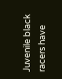Juvenile black racers have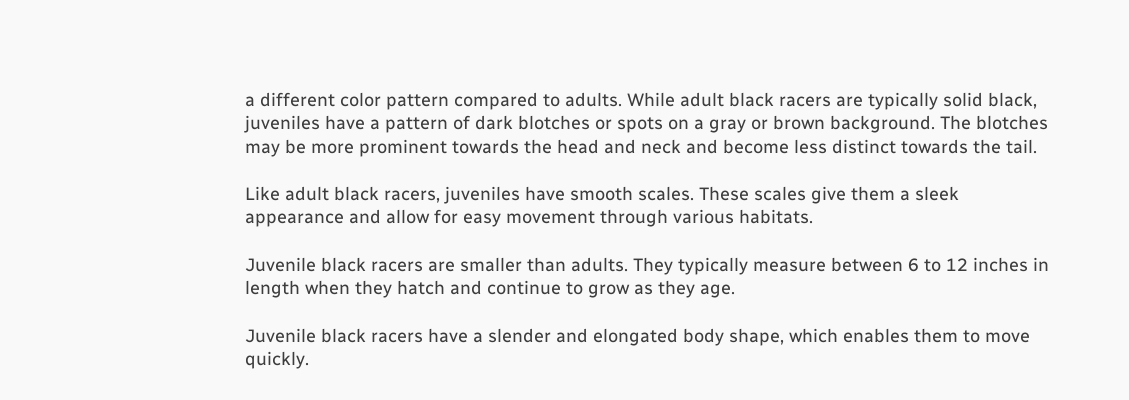a different color pattern compared to adults. While adult black racers are typically solid black, juveniles have a pattern of dark blotches or spots on a gray or brown background. The blotches may be more prominent towards the head and neck and become less distinct towards the tail.

Like adult black racers, juveniles have smooth scales. These scales give them a sleek appearance and allow for easy movement through various habitats.

Juvenile black racers are smaller than adults. They typically measure between 6 to 12 inches in length when they hatch and continue to grow as they age.

Juvenile black racers have a slender and elongated body shape, which enables them to move quickly.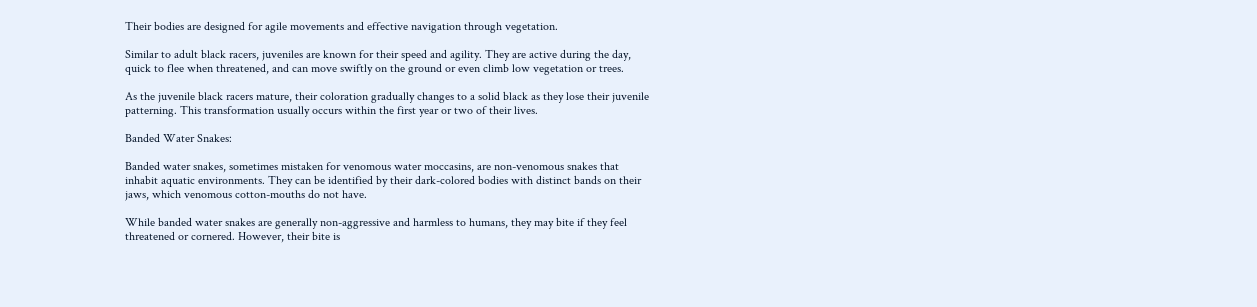Their bodies are designed for agile movements and effective navigation through vegetation.

Similar to adult black racers, juveniles are known for their speed and agility. They are active during the day, quick to flee when threatened, and can move swiftly on the ground or even climb low vegetation or trees.

As the juvenile black racers mature, their coloration gradually changes to a solid black as they lose their juvenile patterning. This transformation usually occurs within the first year or two of their lives.

Banded Water Snakes:

Banded water snakes, sometimes mistaken for venomous water moccasins, are non-venomous snakes that inhabit aquatic environments. They can be identified by their dark-colored bodies with distinct bands on their jaws, which venomous cotton-mouths do not have.

While banded water snakes are generally non-aggressive and harmless to humans, they may bite if they feel threatened or cornered. However, their bite is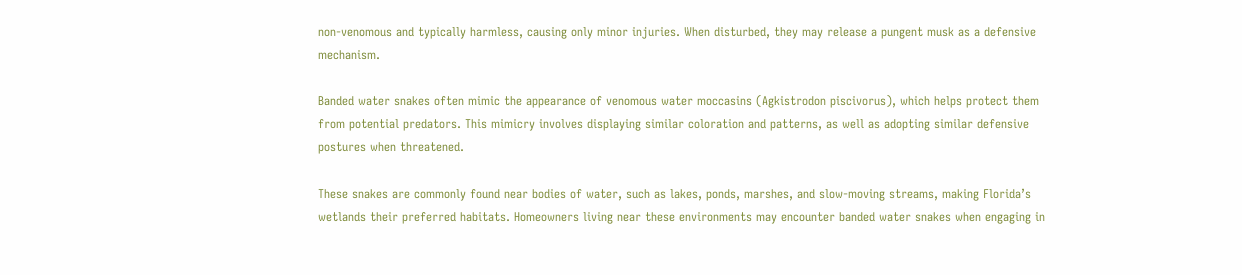non-venomous and typically harmless, causing only minor injuries. When disturbed, they may release a pungent musk as a defensive mechanism.

Banded water snakes often mimic the appearance of venomous water moccasins (Agkistrodon piscivorus), which helps protect them from potential predators. This mimicry involves displaying similar coloration and patterns, as well as adopting similar defensive postures when threatened.

These snakes are commonly found near bodies of water, such as lakes, ponds, marshes, and slow-moving streams, making Florida’s wetlands their preferred habitats. Homeowners living near these environments may encounter banded water snakes when engaging in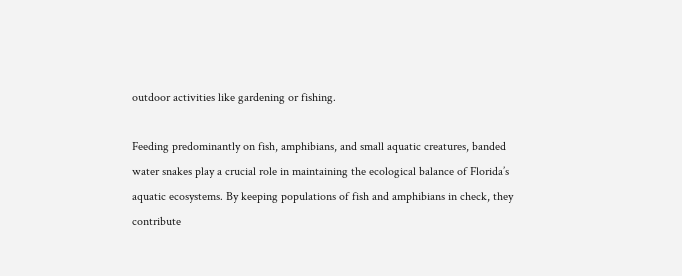outdoor activities like gardening or fishing.

Feeding predominantly on fish, amphibians, and small aquatic creatures, banded water snakes play a crucial role in maintaining the ecological balance of Florida’s aquatic ecosystems. By keeping populations of fish and amphibians in check, they contribute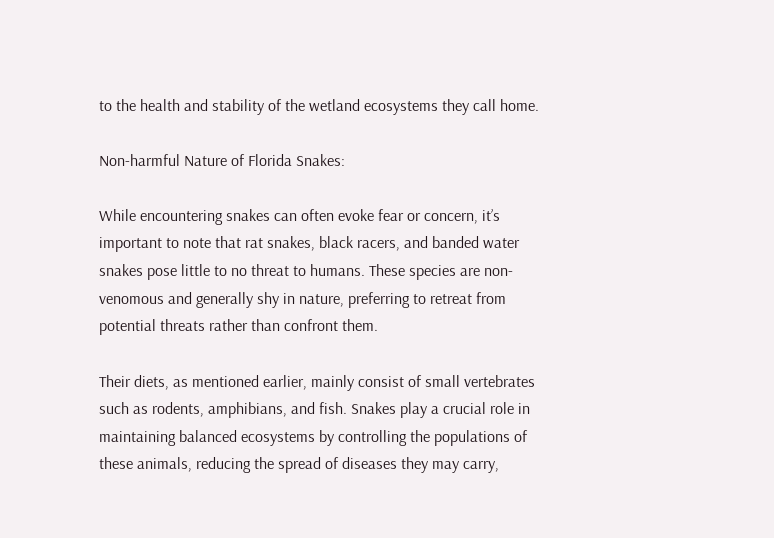to the health and stability of the wetland ecosystems they call home.

Non-harmful Nature of Florida Snakes:

While encountering snakes can often evoke fear or concern, it’s important to note that rat snakes, black racers, and banded water snakes pose little to no threat to humans. These species are non-venomous and generally shy in nature, preferring to retreat from potential threats rather than confront them.

Their diets, as mentioned earlier, mainly consist of small vertebrates such as rodents, amphibians, and fish. Snakes play a crucial role in maintaining balanced ecosystems by controlling the populations of these animals, reducing the spread of diseases they may carry,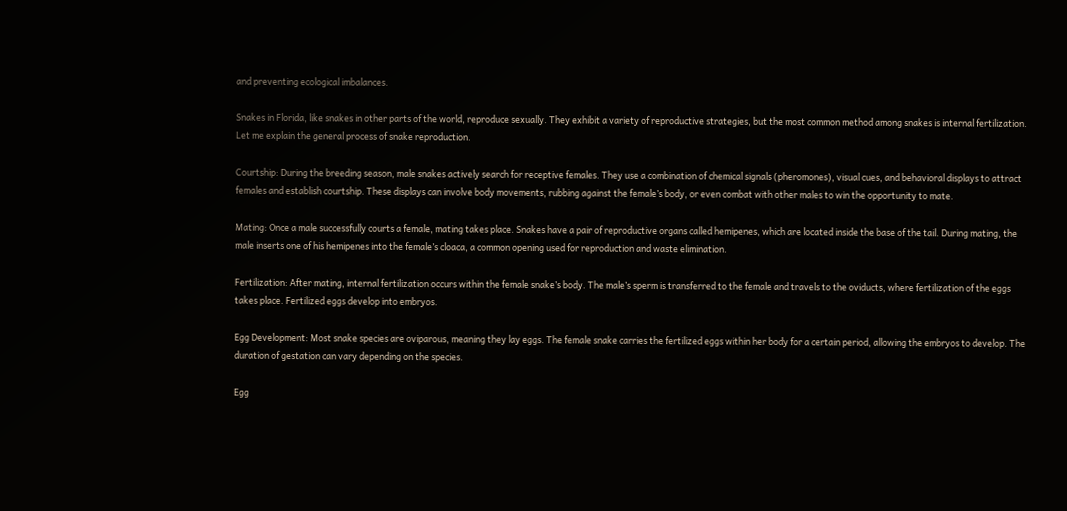and preventing ecological imbalances.

Snakes in Florida, like snakes in other parts of the world, reproduce sexually. They exhibit a variety of reproductive strategies, but the most common method among snakes is internal fertilization. Let me explain the general process of snake reproduction.

Courtship: During the breeding season, male snakes actively search for receptive females. They use a combination of chemical signals (pheromones), visual cues, and behavioral displays to attract females and establish courtship. These displays can involve body movements, rubbing against the female’s body, or even combat with other males to win the opportunity to mate.

Mating: Once a male successfully courts a female, mating takes place. Snakes have a pair of reproductive organs called hemipenes, which are located inside the base of the tail. During mating, the male inserts one of his hemipenes into the female’s cloaca, a common opening used for reproduction and waste elimination.

Fertilization: After mating, internal fertilization occurs within the female snake’s body. The male’s sperm is transferred to the female and travels to the oviducts, where fertilization of the eggs takes place. Fertilized eggs develop into embryos.

Egg Development: Most snake species are oviparous, meaning they lay eggs. The female snake carries the fertilized eggs within her body for a certain period, allowing the embryos to develop. The duration of gestation can vary depending on the species.

Egg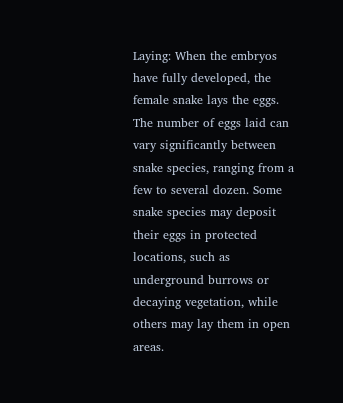Laying: When the embryos have fully developed, the female snake lays the eggs. The number of eggs laid can vary significantly between snake species, ranging from a few to several dozen. Some snake species may deposit their eggs in protected locations, such as underground burrows or decaying vegetation, while others may lay them in open areas.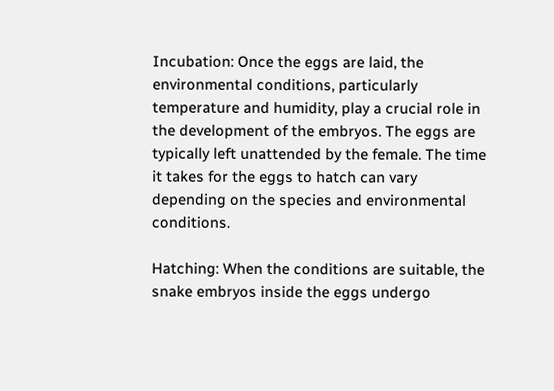Incubation: Once the eggs are laid, the environmental conditions, particularly temperature and humidity, play a crucial role in the development of the embryos. The eggs are typically left unattended by the female. The time it takes for the eggs to hatch can vary depending on the species and environmental conditions.

Hatching: When the conditions are suitable, the snake embryos inside the eggs undergo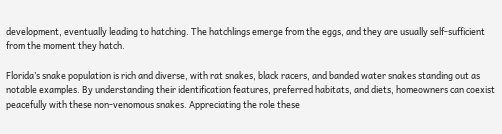development, eventually leading to hatching. The hatchlings emerge from the eggs, and they are usually self-sufficient from the moment they hatch.

Florida’s snake population is rich and diverse, with rat snakes, black racers, and banded water snakes standing out as notable examples. By understanding their identification features, preferred habitats, and diets, homeowners can coexist peacefully with these non-venomous snakes. Appreciating the role these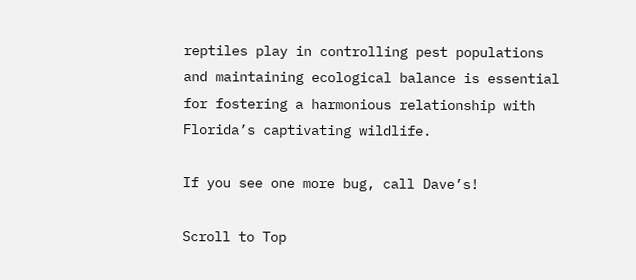reptiles play in controlling pest populations and maintaining ecological balance is essential for fostering a harmonious relationship with Florida’s captivating wildlife.

If you see one more bug, call Dave’s!

Scroll to Top